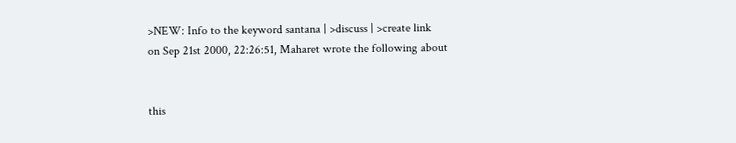>NEW: Info to the keyword santana | >discuss | >create link
on Sep 21st 2000, 22:26:51, Maharet wrote the following about


this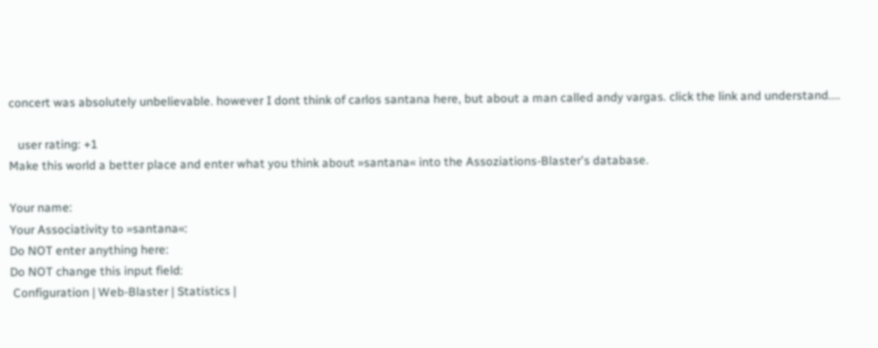concert was absolutely unbelievable. however I dont think of carlos santana here, but about a man called andy vargas. click the link and understand....

   user rating: +1
Make this world a better place and enter what you think about »santana« into the Assoziations-Blaster's database.

Your name:
Your Associativity to »santana«:
Do NOT enter anything here:
Do NOT change this input field:
 Configuration | Web-Blaster | Statistics |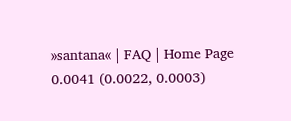»santana« | FAQ | Home Page
0.0041 (0.0022, 0.0003)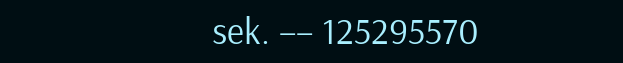sek. –– 125295570